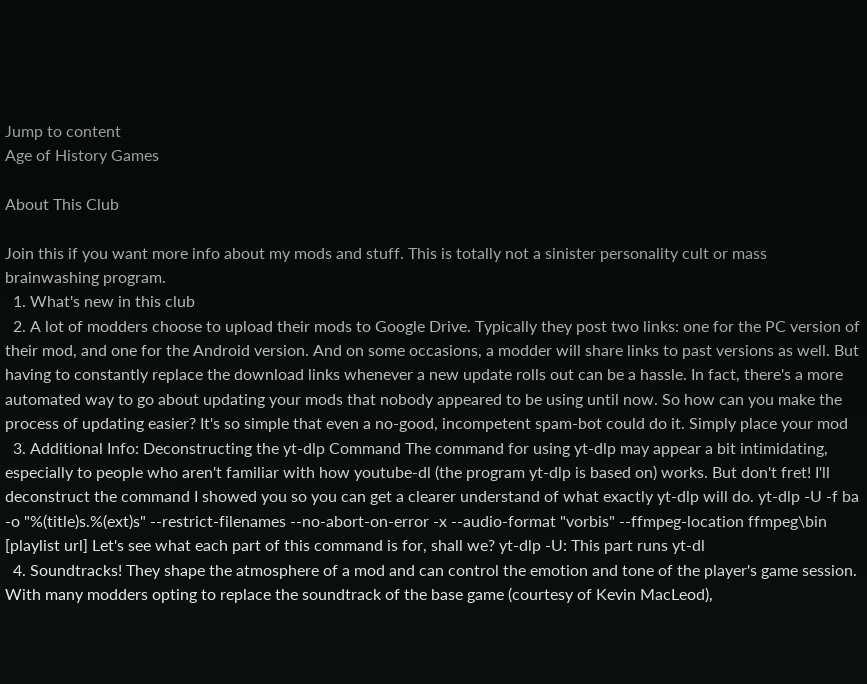Jump to content
Age of History Games

About This Club

Join this if you want more info about my mods and stuff. This is totally not a sinister personality cult or mass brainwashing program.
  1. What's new in this club
  2. A lot of modders choose to upload their mods to Google Drive. Typically they post two links: one for the PC version of their mod, and one for the Android version. And on some occasions, a modder will share links to past versions as well. But having to constantly replace the download links whenever a new update rolls out can be a hassle. In fact, there's a more automated way to go about updating your mods that nobody appeared to be using until now. So how can you make the process of updating easier? It's so simple that even a no-good, incompetent spam-bot could do it. Simply place your mod
  3. Additional Info: Deconstructing the yt-dlp Command The command for using yt-dlp may appear a bit intimidating, especially to people who aren't familiar with how youtube-dl (the program yt-dlp is based on) works. But don't fret! I'll deconstruct the command I showed you so you can get a clearer understand of what exactly yt-dlp will do. yt-dlp -U -f ba -o "%(title)s.%(ext)s" --restrict-filenames --no-abort-on-error -x --audio-format "vorbis" --ffmpeg-location ffmpeg\bin [playlist url] Let's see what each part of this command is for, shall we? yt-dlp -U: This part runs yt-dl
  4. Soundtracks! They shape the atmosphere of a mod and can control the emotion and tone of the player's game session. With many modders opting to replace the soundtrack of the base game (courtesy of Kevin MacLeod),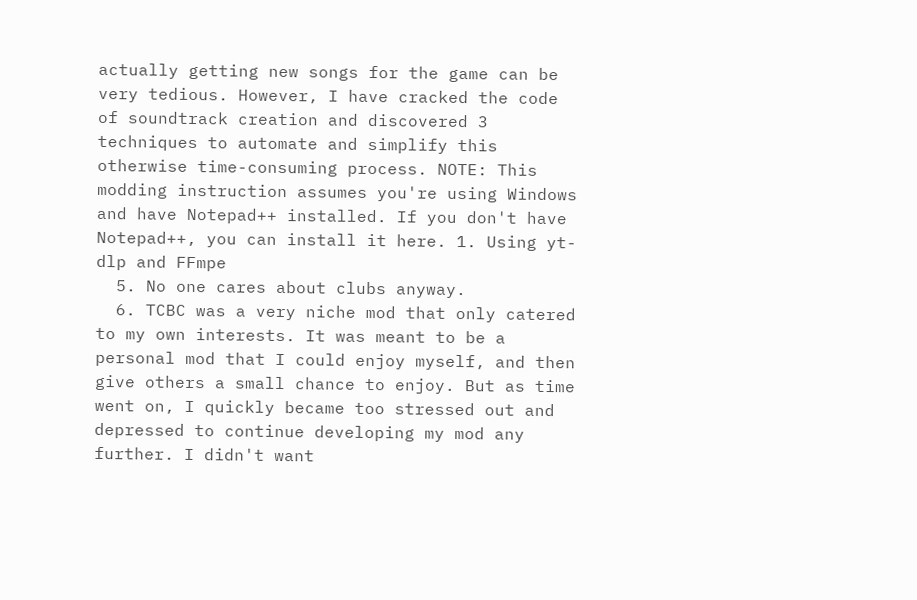actually getting new songs for the game can be very tedious. However, I have cracked the code of soundtrack creation and discovered 3 techniques to automate and simplify this otherwise time-consuming process. NOTE: This modding instruction assumes you're using Windows and have Notepad++ installed. If you don't have Notepad++, you can install it here. 1. Using yt-dlp and FFmpe
  5. No one cares about clubs anyway.
  6. TCBC was a very niche mod that only catered to my own interests. It was meant to be a personal mod that I could enjoy myself, and then give others a small chance to enjoy. But as time went on, I quickly became too stressed out and depressed to continue developing my mod any further. I didn't want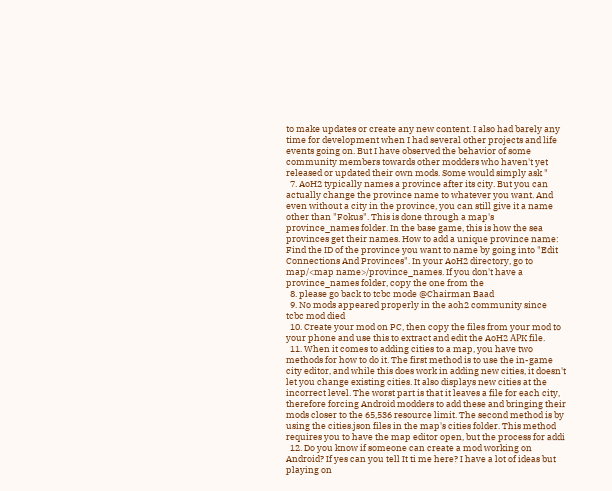to make updates or create any new content. I also had barely any time for development when I had several other projects and life events going on. But I have observed the behavior of some community members towards other modders who haven't yet released or updated their own mods. Some would simply ask "
  7. AoH2 typically names a province after its city. But you can actually change the province name to whatever you want. And even without a city in the province, you can still give it a name other than "Fokus". This is done through a map's province_names folder. In the base game, this is how the sea provinces get their names. How to add a unique province name: Find the ID of the province you want to name by going into "Edit Connections And Provinces". In your AoH2 directory, go to map/<map name>/province_names. If you don't have a province_names folder, copy the one from the
  8. please go back to tcbc mode @Chairman Baad
  9. No mods appeared properly in the aoh2 community since tcbc mod died
  10. Create your mod on PC, then copy the files from your mod to your phone and use this to extract and edit the AoH2 AРK file.
  11. When it comes to adding cities to a map, you have two methods for how to do it. The first method is to use the in-game city editor, and while this does work in adding new cities, it doesn't let you change existing cities. It also displays new cities at the incorrect level. The worst part is that it leaves a file for each city, therefore forcing Android modders to add these and bringing their mods closer to the 65,536 resource limit. The second method is by using the cities.json files in the map's cities folder. This method requires you to have the map editor open, but the process for addi
  12. Do you know if someone can create a mod working on Android? If yes can you tell It ti me here? I have a lot of ideas but playing on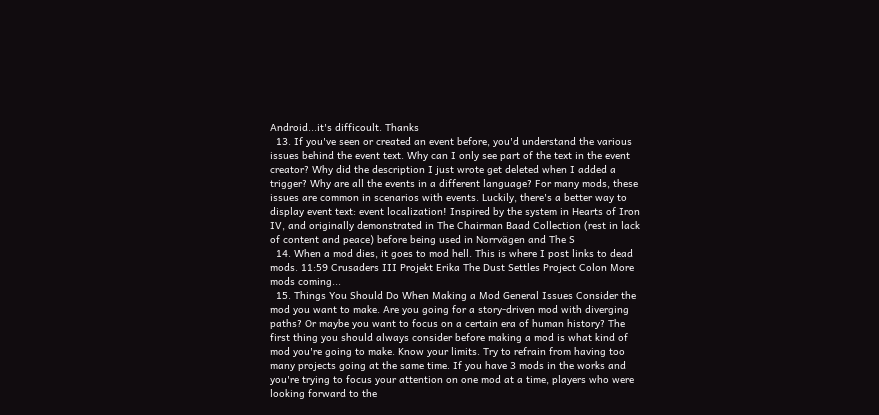Android...it's difficoult. Thanks
  13. If you've seen or created an event before, you'd understand the various issues behind the event text. Why can I only see part of the text in the event creator? Why did the description I just wrote get deleted when I added a trigger? Why are all the events in a different language? For many mods, these issues are common in scenarios with events. Luckily, there's a better way to display event text: event localization! Inspired by the system in Hearts of Iron IV, and originally demonstrated in The Chairman Baad Collection (rest in lack of content and peace) before being used in Norrvägen and The S
  14. When a mod dies, it goes to mod hell. This is where I post links to dead mods. 11:59 Crusaders III Projekt Erika The Dust Settles Project Colon More mods coming...
  15. Things You Should Do When Making a Mod General Issues Consider the mod you want to make. Are you going for a story-driven mod with diverging paths? Or maybe you want to focus on a certain era of human history? The first thing you should always consider before making a mod is what kind of mod you're going to make. Know your limits. Try to refrain from having too many projects going at the same time. If you have 3 mods in the works and you're trying to focus your attention on one mod at a time, players who were looking forward to the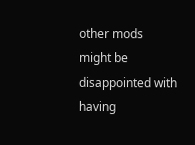other mods might be disappointed with having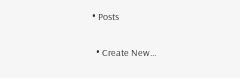• Posts

  • Create New...